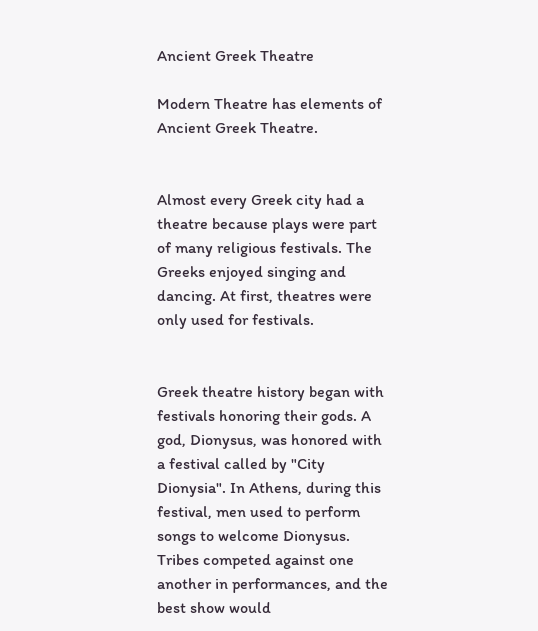Ancient Greek Theatre

Modern Theatre has elements of Ancient Greek Theatre.


Almost every Greek city had a theatre because plays were part of many religious festivals. The Greeks enjoyed singing and dancing. At first, theatres were only used for festivals.


Greek theatre history began with festivals honoring their gods. A god, Dionysus, was honored with a festival called by "City Dionysia". In Athens, during this festival, men used to perform songs to welcome Dionysus. Tribes competed against one another in performances, and the best show would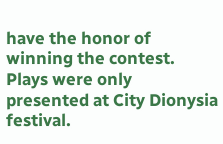have the honor of winning the contest. Plays were only presented at City Dionysia festival.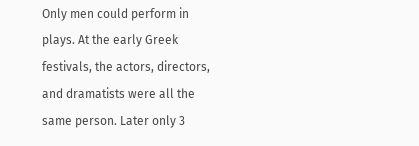Only men could perform in plays. At the early Greek festivals, the actors, directors, and dramatists were all the same person. Later only 3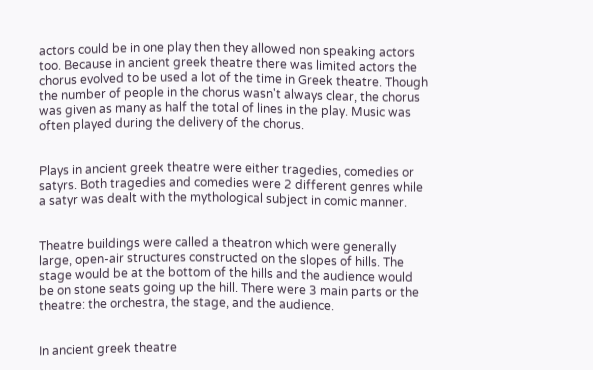actors could be in one play then they allowed non speaking actors too. Because in ancient greek theatre there was limited actors the chorus evolved to be used a lot of the time in Greek theatre. Though the number of people in the chorus wasn't always clear, the chorus was given as many as half the total of lines in the play. Music was often played during the delivery of the chorus.


Plays in ancient greek theatre were either tragedies, comedies or satyrs. Both tragedies and comedies were 2 different genres while a satyr was dealt with the mythological subject in comic manner.


Theatre buildings were called a theatron which were generally large, open-air structures constructed on the slopes of hills. The stage would be at the bottom of the hills and the audience would be on stone seats going up the hill. There were 3 main parts or the theatre: the orchestra, the stage, and the audience.


In ancient greek theatre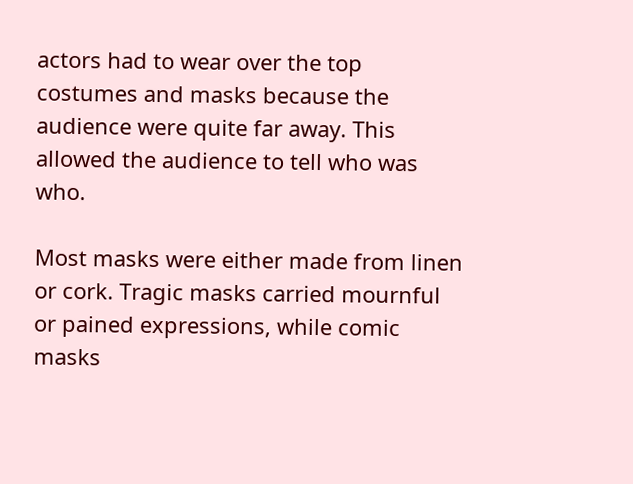actors had to wear over the top costumes and masks because the audience were quite far away. This allowed the audience to tell who was who.

Most masks were either made from linen or cork. Tragic masks carried mournful or pained expressions, while comic masks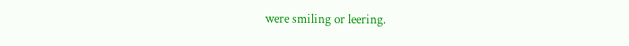were smiling or leering.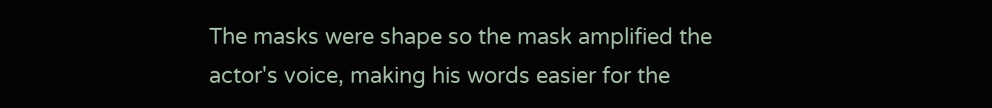The masks were shape so the mask amplified the actor's voice, making his words easier for the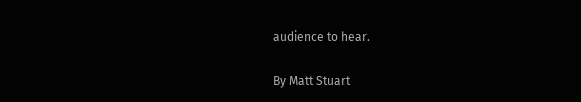audience to hear.

By Matt Stuart